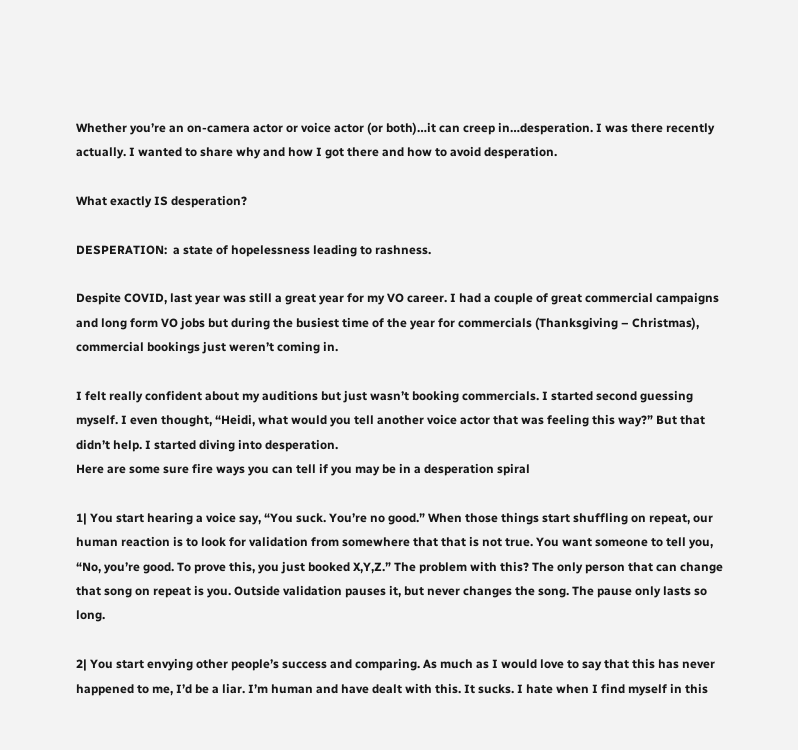Whether you’re an on-camera actor or voice actor (or both)…it can creep in…desperation. I was there recently actually. I wanted to share why and how I got there and how to avoid desperation.

What exactly IS desperation?

DESPERATION:  a state of hopelessness leading to rashness.

Despite COVID, last year was still a great year for my VO career. I had a couple of great commercial campaigns and long form VO jobs but during the busiest time of the year for commercials (Thanksgiving – Christmas), commercial bookings just weren’t coming in.

I felt really confident about my auditions but just wasn’t booking commercials. I started second guessing myself. I even thought, “Heidi, what would you tell another voice actor that was feeling this way?” But that didn’t help. I started diving into desperation.
Here are some sure fire ways you can tell if you may be in a desperation spiral

1| You start hearing a voice say, “You suck. You’re no good.” When those things start shuffling on repeat, our human reaction is to look for validation from somewhere that that is not true. You want someone to tell you, “No, you’re good. To prove this, you just booked X,Y,Z.” The problem with this? The only person that can change that song on repeat is you. Outside validation pauses it, but never changes the song. The pause only lasts so long.

2| You start envying other people’s success and comparing. As much as I would love to say that this has never happened to me, I’d be a liar. I’m human and have dealt with this. It sucks. I hate when I find myself in this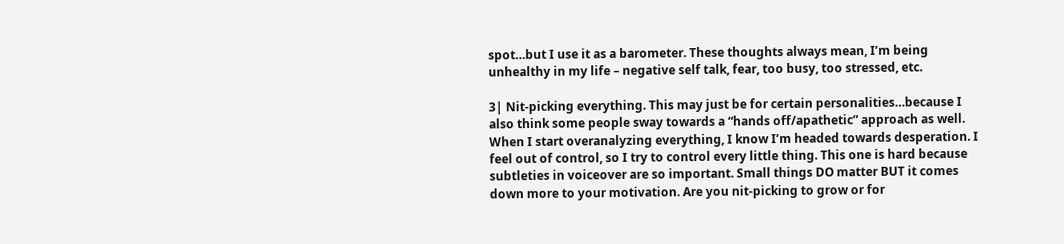spot…but I use it as a barometer. These thoughts always mean, I’m being unhealthy in my life – negative self talk, fear, too busy, too stressed, etc.

3| Nit-picking everything. This may just be for certain personalities…because I also think some people sway towards a “hands off/apathetic” approach as well. When I start overanalyzing everything, I know I’m headed towards desperation. I feel out of control, so I try to control every little thing. This one is hard because subtleties in voiceover are so important. Small things DO matter BUT it comes down more to your motivation. Are you nit-picking to grow or for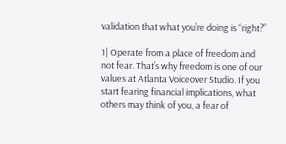validation that what you’re doing is “right?”

1| Operate from a place of freedom and not fear. That’s why freedom is one of our values at Atlanta Voiceover Studio. If you start fearing financial implications, what others may think of you, a fear of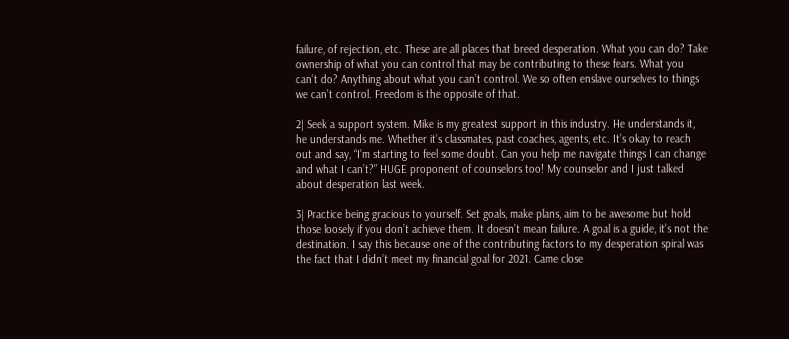failure, of rejection, etc. These are all places that breed desperation. What you can do? Take ownership of what you can control that may be contributing to these fears. What you can’t do? Anything about what you can’t control. We so often enslave ourselves to things we can’t control. Freedom is the opposite of that.

2| Seek a support system. Mike is my greatest support in this industry. He understands it, he understands me. Whether it’s classmates, past coaches, agents, etc. It’s okay to reach out and say, “I’m starting to feel some doubt. Can you help me navigate things I can change and what I can’t?” HUGE proponent of counselors too! My counselor and I just talked about desperation last week.

3| Practice being gracious to yourself. Set goals, make plans, aim to be awesome but hold those loosely if you don’t achieve them. It doesn’t mean failure. A goal is a guide, it’s not the destination. I say this because one of the contributing factors to my desperation spiral was the fact that I didn’t meet my financial goal for 2021. Came close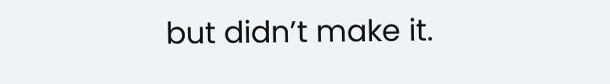but didn’t make it.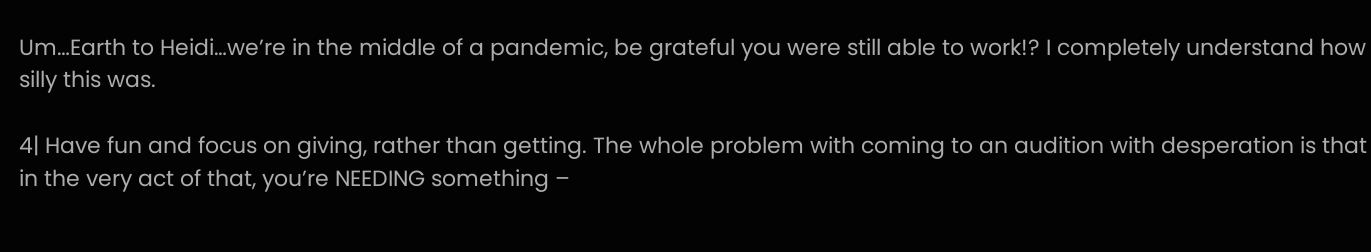Um…Earth to Heidi…we’re in the middle of a pandemic, be grateful you were still able to work!? I completely understand how silly this was.

4| Have fun and focus on giving, rather than getting. The whole problem with coming to an audition with desperation is that in the very act of that, you’re NEEDING something –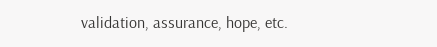validation, assurance, hope, etc.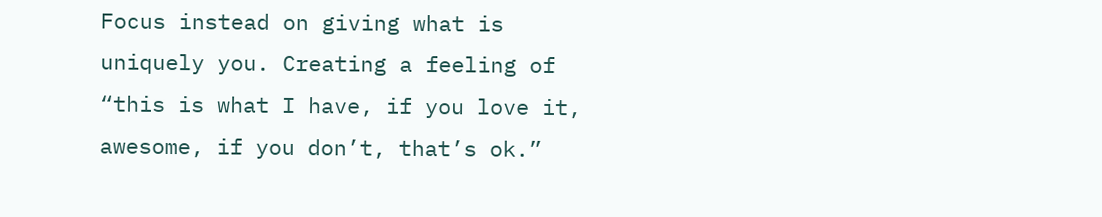Focus instead on giving what is uniquely you. Creating a feeling of “this is what I have, if you love it, awesome, if you don’t, that’s ok.”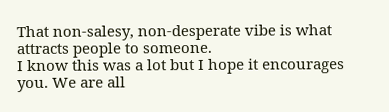That non-salesy, non-desperate vibe is what attracts people to someone.
I know this was a lot but I hope it encourages you. We are all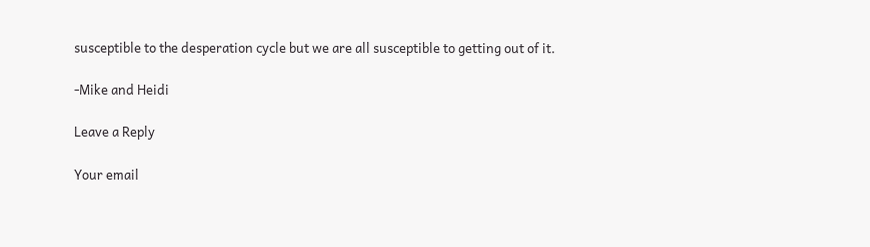susceptible to the desperation cycle but we are all susceptible to getting out of it.

-Mike and Heidi

Leave a Reply

Your email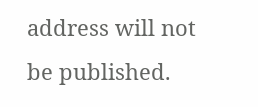address will not be published.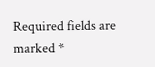Required fields are marked *